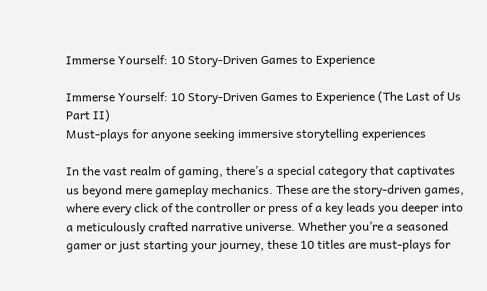Immerse Yourself: 10 Story-Driven Games to Experience

Immerse Yourself: 10 Story-Driven Games to Experience (The Last of Us Part II)
Must-plays for anyone seeking immersive storytelling experiences

In the vast realm of gaming, there’s a special category that captivates us beyond mere gameplay mechanics. These are the story-driven games, where every click of the controller or press of a key leads you deeper into a meticulously crafted narrative universe. Whether you’re a seasoned gamer or just starting your journey, these 10 titles are must-plays for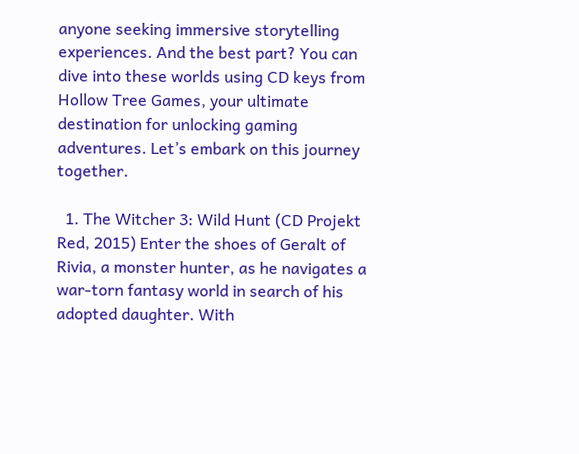anyone seeking immersive storytelling experiences. And the best part? You can dive into these worlds using CD keys from Hollow Tree Games, your ultimate destination for unlocking gaming adventures. Let’s embark on this journey together.

  1. The Witcher 3: Wild Hunt (CD Projekt Red, 2015) Enter the shoes of Geralt of Rivia, a monster hunter, as he navigates a war-torn fantasy world in search of his adopted daughter. With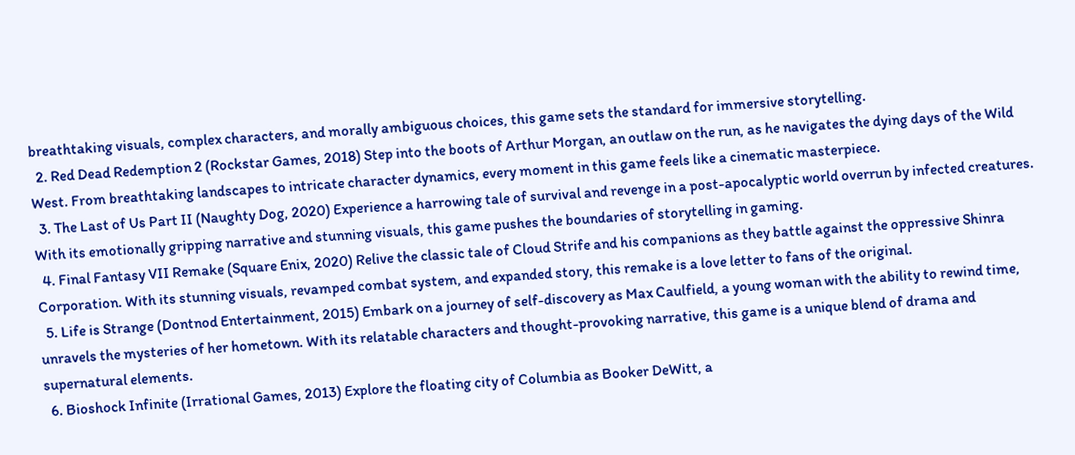breathtaking visuals, complex characters, and morally ambiguous choices, this game sets the standard for immersive storytelling.
  2. Red Dead Redemption 2 (Rockstar Games, 2018) Step into the boots of Arthur Morgan, an outlaw on the run, as he navigates the dying days of the Wild West. From breathtaking landscapes to intricate character dynamics, every moment in this game feels like a cinematic masterpiece.
  3. The Last of Us Part II (Naughty Dog, 2020) Experience a harrowing tale of survival and revenge in a post-apocalyptic world overrun by infected creatures. With its emotionally gripping narrative and stunning visuals, this game pushes the boundaries of storytelling in gaming.
  4. Final Fantasy VII Remake (Square Enix, 2020) Relive the classic tale of Cloud Strife and his companions as they battle against the oppressive Shinra Corporation. With its stunning visuals, revamped combat system, and expanded story, this remake is a love letter to fans of the original.
  5. Life is Strange (Dontnod Entertainment, 2015) Embark on a journey of self-discovery as Max Caulfield, a young woman with the ability to rewind time, unravels the mysteries of her hometown. With its relatable characters and thought-provoking narrative, this game is a unique blend of drama and supernatural elements.
  6. Bioshock Infinite (Irrational Games, 2013) Explore the floating city of Columbia as Booker DeWitt, a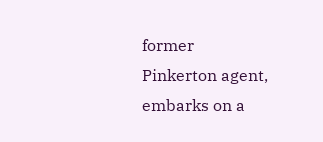former Pinkerton agent, embarks on a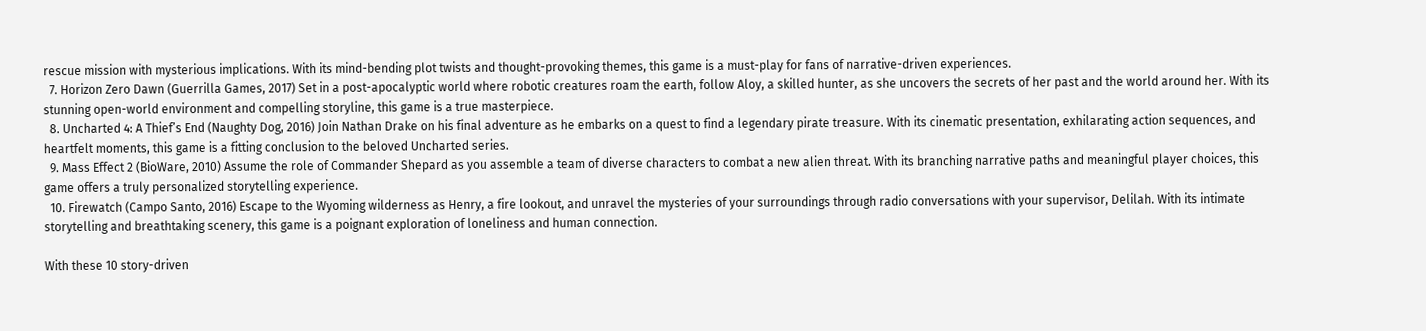rescue mission with mysterious implications. With its mind-bending plot twists and thought-provoking themes, this game is a must-play for fans of narrative-driven experiences.
  7. Horizon Zero Dawn (Guerrilla Games, 2017) Set in a post-apocalyptic world where robotic creatures roam the earth, follow Aloy, a skilled hunter, as she uncovers the secrets of her past and the world around her. With its stunning open-world environment and compelling storyline, this game is a true masterpiece.
  8. Uncharted 4: A Thief’s End (Naughty Dog, 2016) Join Nathan Drake on his final adventure as he embarks on a quest to find a legendary pirate treasure. With its cinematic presentation, exhilarating action sequences, and heartfelt moments, this game is a fitting conclusion to the beloved Uncharted series.
  9. Mass Effect 2 (BioWare, 2010) Assume the role of Commander Shepard as you assemble a team of diverse characters to combat a new alien threat. With its branching narrative paths and meaningful player choices, this game offers a truly personalized storytelling experience.
  10. Firewatch (Campo Santo, 2016) Escape to the Wyoming wilderness as Henry, a fire lookout, and unravel the mysteries of your surroundings through radio conversations with your supervisor, Delilah. With its intimate storytelling and breathtaking scenery, this game is a poignant exploration of loneliness and human connection.

With these 10 story-driven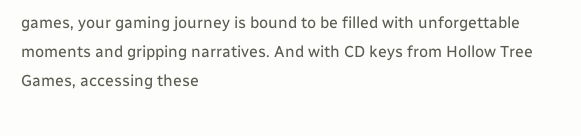games, your gaming journey is bound to be filled with unforgettable moments and gripping narratives. And with CD keys from Hollow Tree Games, accessing these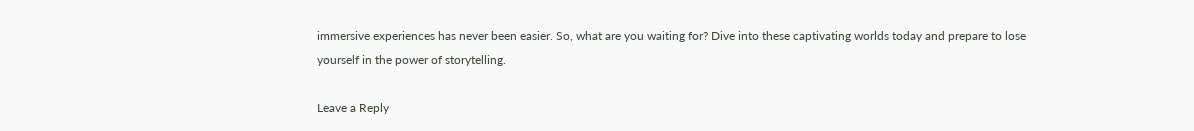immersive experiences has never been easier. So, what are you waiting for? Dive into these captivating worlds today and prepare to lose yourself in the power of storytelling.

Leave a Reply